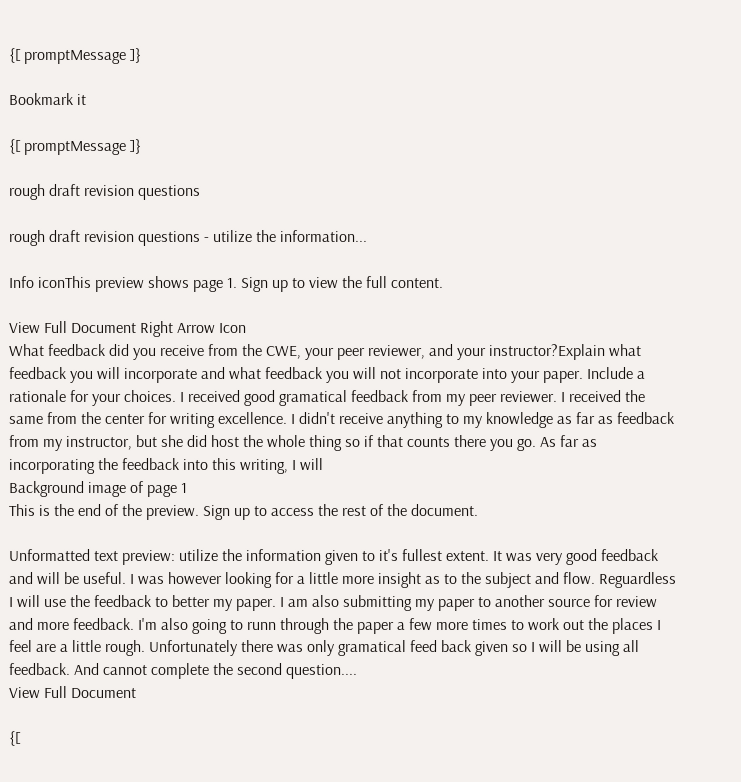{[ promptMessage ]}

Bookmark it

{[ promptMessage ]}

rough draft revision questions

rough draft revision questions - utilize the information...

Info iconThis preview shows page 1. Sign up to view the full content.

View Full Document Right Arrow Icon
What feedback did you receive from the CWE, your peer reviewer, and your instructor?Explain what feedback you will incorporate and what feedback you will not incorporate into your paper. Include a rationale for your choices. I received good gramatical feedback from my peer reviewer. I received the same from the center for writing excellence. I didn't receive anything to my knowledge as far as feedback from my instructor, but she did host the whole thing so if that counts there you go. As far as incorporating the feedback into this writing, I will
Background image of page 1
This is the end of the preview. Sign up to access the rest of the document.

Unformatted text preview: utilize the information given to it's fullest extent. It was very good feedback and will be useful. I was however looking for a little more insight as to the subject and flow. Reguardless I will use the feedback to better my paper. I am also submitting my paper to another source for review and more feedback. I'm also going to runn through the paper a few more times to work out the places I feel are a little rough. Unfortunately there was only gramatical feed back given so I will be using all feedback. And cannot complete the second question....
View Full Document

{[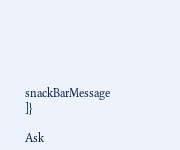snackBarMessage ]}

Ask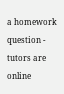a homework question - tutors are online